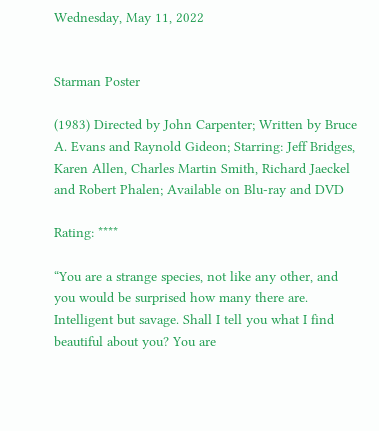Wednesday, May 11, 2022


Starman Poster

(1983) Directed by John Carpenter; Written by Bruce A. Evans and Raynold Gideon; Starring: Jeff Bridges, Karen Allen, Charles Martin Smith, Richard Jaeckel and Robert Phalen; Available on Blu-ray and DVD

Rating: ****

“You are a strange species, not like any other, and you would be surprised how many there are. Intelligent but savage. Shall I tell you what I find beautiful about you? You are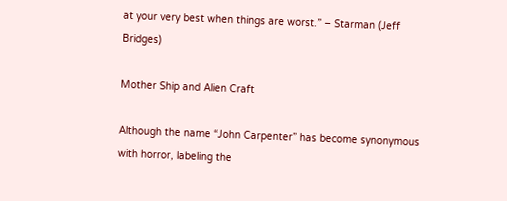at your very best when things are worst.” – Starman (Jeff Bridges)

Mother Ship and Alien Craft

Although the name “John Carpenter” has become synonymous with horror, labeling the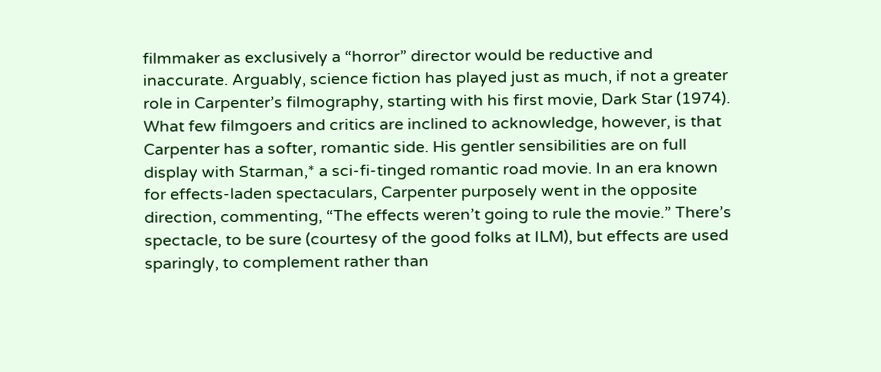filmmaker as exclusively a “horror” director would be reductive and inaccurate. Arguably, science fiction has played just as much, if not a greater role in Carpenter’s filmography, starting with his first movie, Dark Star (1974). What few filmgoers and critics are inclined to acknowledge, however, is that Carpenter has a softer, romantic side. His gentler sensibilities are on full display with Starman,* a sci-fi-tinged romantic road movie. In an era known for effects-laden spectaculars, Carpenter purposely went in the opposite direction, commenting, “The effects weren’t going to rule the movie.” There’s spectacle, to be sure (courtesy of the good folks at ILM), but effects are used sparingly, to complement rather than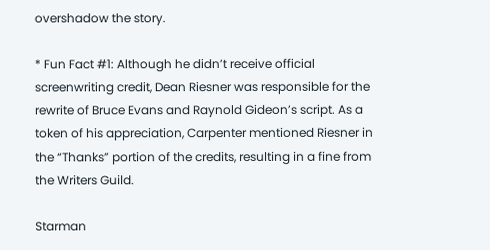overshadow the story.

* Fun Fact #1: Although he didn’t receive official screenwriting credit, Dean Riesner was responsible for the rewrite of Bruce Evans and Raynold Gideon’s script. As a token of his appreciation, Carpenter mentioned Riesner in the “Thanks” portion of the credits, resulting in a fine from the Writers Guild.

Starman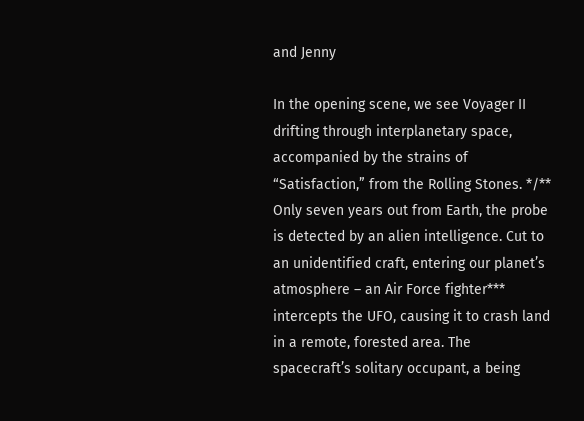and Jenny

In the opening scene, we see Voyager II drifting through interplanetary space, accompanied by the strains of “Satisfaction,” from the Rolling Stones. */** Only seven years out from Earth, the probe is detected by an alien intelligence. Cut to an unidentified craft, entering our planet’s atmosphere – an Air Force fighter*** intercepts the UFO, causing it to crash land in a remote, forested area. The spacecraft’s solitary occupant, a being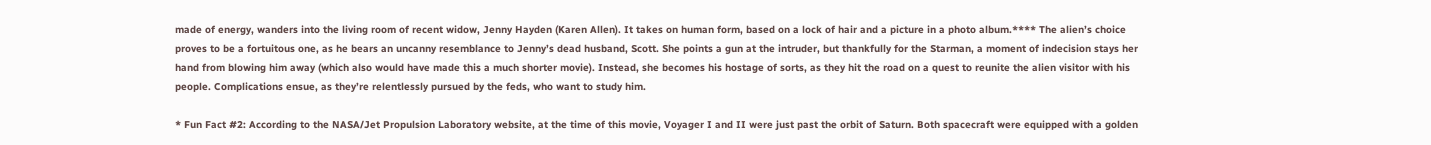made of energy, wanders into the living room of recent widow, Jenny Hayden (Karen Allen). It takes on human form, based on a lock of hair and a picture in a photo album.**** The alien’s choice proves to be a fortuitous one, as he bears an uncanny resemblance to Jenny’s dead husband, Scott. She points a gun at the intruder, but thankfully for the Starman, a moment of indecision stays her hand from blowing him away (which also would have made this a much shorter movie). Instead, she becomes his hostage of sorts, as they hit the road on a quest to reunite the alien visitor with his people. Complications ensue, as they’re relentlessly pursued by the feds, who want to study him.

* Fun Fact #2: According to the NASA/Jet Propulsion Laboratory website, at the time of this movie, Voyager I and II were just past the orbit of Saturn. Both spacecraft were equipped with a golden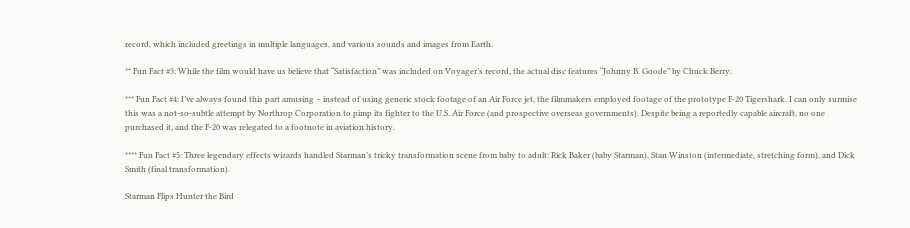record, which included greetings in multiple languages, and various sounds and images from Earth.

** Fun Fact #3: While the film would have us believe that “Satisfaction” was included on Voyager’s record, the actual disc features “Johnny B. Goode” by Chuck Berry.

*** Fun Fact #4: I’ve always found this part amusing – instead of using generic stock footage of an Air Force jet, the filmmakers employed footage of the prototype F-20 Tigershark. I can only surmise this was a not-so-subtle attempt by Northrop Corporation to pimp its fighter to the U.S. Air Force (and prospective overseas governments). Despite being a reportedly capable aircraft, no one purchased it, and the F-20 was relegated to a footnote in aviation history.

**** Fun Fact #5: Three legendary effects wizards handled Starman’s tricky transformation scene from baby to adult: Rick Baker (baby Starman), Stan Winston (intermediate, stretching form), and Dick Smith (final transformation).

Starman Flips Hunter the Bird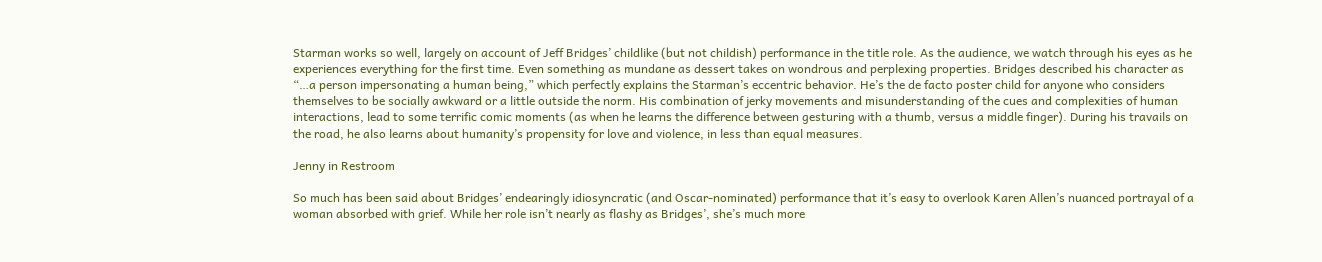Starman works so well, largely on account of Jeff Bridges’ childlike (but not childish) performance in the title role. As the audience, we watch through his eyes as he experiences everything for the first time. Even something as mundane as dessert takes on wondrous and perplexing properties. Bridges described his character as “…a person impersonating a human being,” which perfectly explains the Starman’s eccentric behavior. He’s the de facto poster child for anyone who considers themselves to be socially awkward or a little outside the norm. His combination of jerky movements and misunderstanding of the cues and complexities of human interactions, lead to some terrific comic moments (as when he learns the difference between gesturing with a thumb, versus a middle finger). During his travails on the road, he also learns about humanity’s propensity for love and violence, in less than equal measures.

Jenny in Restroom

So much has been said about Bridges’ endearingly idiosyncratic (and Oscar-nominated) performance that it’s easy to overlook Karen Allen’s nuanced portrayal of a woman absorbed with grief. While her role isn’t nearly as flashy as Bridges’, she’s much more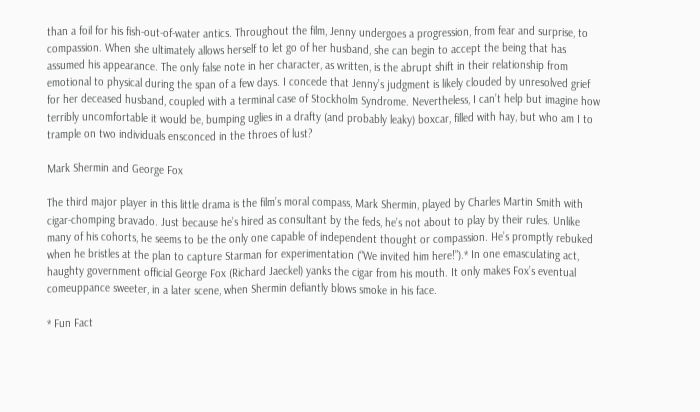than a foil for his fish-out-of-water antics. Throughout the film, Jenny undergoes a progression, from fear and surprise, to compassion. When she ultimately allows herself to let go of her husband, she can begin to accept the being that has assumed his appearance. The only false note in her character, as written, is the abrupt shift in their relationship from emotional to physical during the span of a few days. I concede that Jenny’s judgment is likely clouded by unresolved grief for her deceased husband, coupled with a terminal case of Stockholm Syndrome. Nevertheless, I can’t help but imagine how terribly uncomfortable it would be, bumping uglies in a drafty (and probably leaky) boxcar, filled with hay, but who am I to trample on two individuals ensconced in the throes of lust?

Mark Shermin and George Fox

The third major player in this little drama is the film’s moral compass, Mark Shermin, played by Charles Martin Smith with cigar-chomping bravado. Just because he’s hired as consultant by the feds, he’s not about to play by their rules. Unlike many of his cohorts, he seems to be the only one capable of independent thought or compassion. He’s promptly rebuked when he bristles at the plan to capture Starman for experimentation (“We invited him here!”).* In one emasculating act, haughty government official George Fox (Richard Jaeckel) yanks the cigar from his mouth. It only makes Fox’s eventual comeuppance sweeter, in a later scene, when Shermin defiantly blows smoke in his face.

* Fun Fact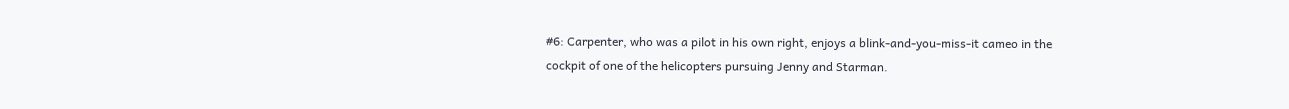#6: Carpenter, who was a pilot in his own right, enjoys a blink-and-you-miss-it cameo in the cockpit of one of the helicopters pursuing Jenny and Starman.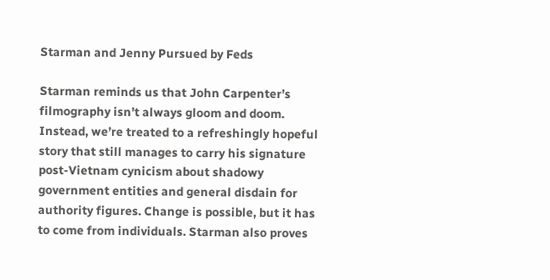Starman and Jenny Pursued by Feds

Starman reminds us that John Carpenter’s filmography isn’t always gloom and doom. Instead, we’re treated to a refreshingly hopeful story that still manages to carry his signature post-Vietnam cynicism about shadowy government entities and general disdain for authority figures. Change is possible, but it has to come from individuals. Starman also proves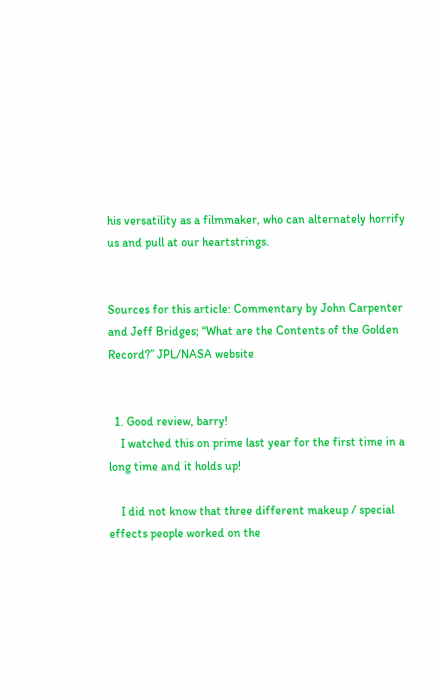his versatility as a filmmaker, who can alternately horrify us and pull at our heartstrings.


Sources for this article: Commentary by John Carpenter and Jeff Bridges; “What are the Contents of the Golden Record?” JPL/NASA website


  1. Good review, barry!
    I watched this on prime last year for the first time in a long time and it holds up!

    I did not know that three different makeup / special effects people worked on the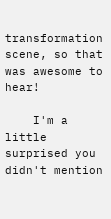transformation scene, so that was awesome to hear!

    I'm a little surprised you didn't mention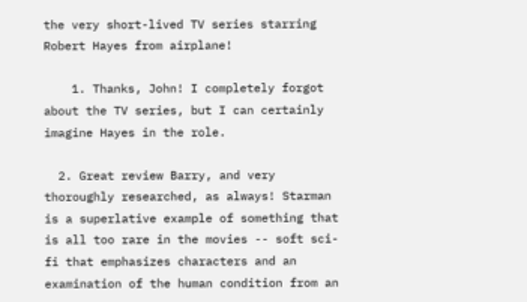the very short-lived TV series starring Robert Hayes from airplane!

    1. Thanks, John! I completely forgot about the TV series, but I can certainly imagine Hayes in the role.

  2. Great review Barry, and very thoroughly researched, as always! Starman is a superlative example of something that is all too rare in the movies -- soft sci-fi that emphasizes characters and an examination of the human condition from an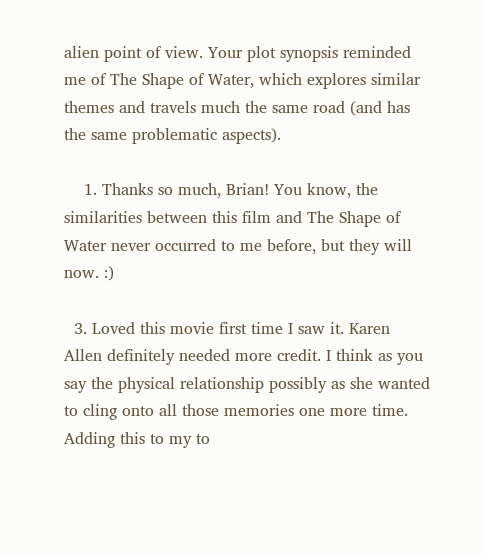alien point of view. Your plot synopsis reminded me of The Shape of Water, which explores similar themes and travels much the same road (and has the same problematic aspects).

    1. Thanks so much, Brian! You know, the similarities between this film and The Shape of Water never occurred to me before, but they will now. :)

  3. Loved this movie first time I saw it. Karen Allen definitely needed more credit. I think as you say the physical relationship possibly as she wanted to cling onto all those memories one more time. Adding this to my to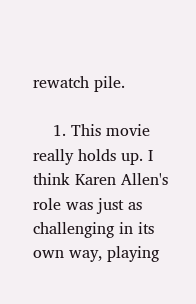rewatch pile.

    1. This movie really holds up. I think Karen Allen's role was just as challenging in its own way, playing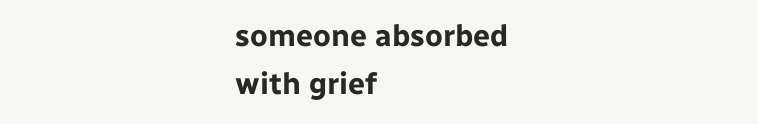someone absorbed with grief